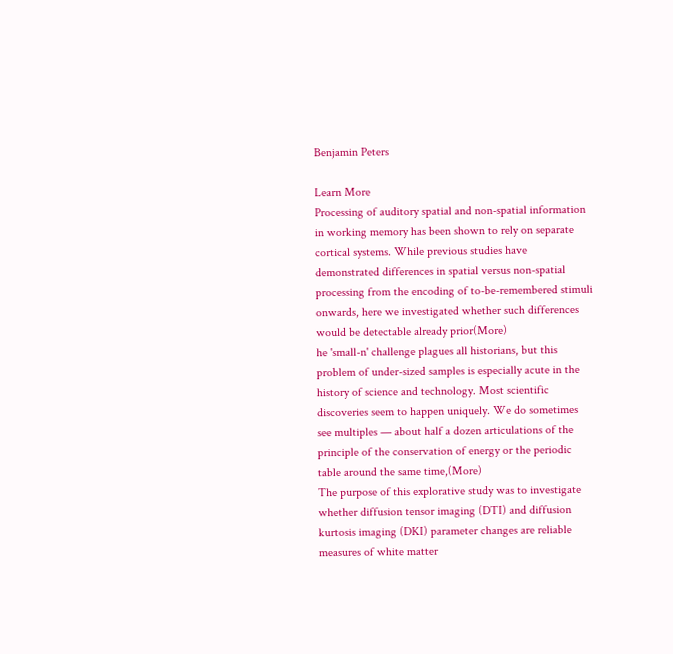Benjamin Peters

Learn More
Processing of auditory spatial and non-spatial information in working memory has been shown to rely on separate cortical systems. While previous studies have demonstrated differences in spatial versus non-spatial processing from the encoding of to-be-remembered stimuli onwards, here we investigated whether such differences would be detectable already prior(More)
he 'small-n' challenge plagues all historians, but this problem of under-sized samples is especially acute in the history of science and technology. Most scientific discoveries seem to happen uniquely. We do sometimes see multiples — about half a dozen articulations of the principle of the conservation of energy or the periodic table around the same time,(More)
The purpose of this explorative study was to investigate whether diffusion tensor imaging (DTI) and diffusion kurtosis imaging (DKI) parameter changes are reliable measures of white matter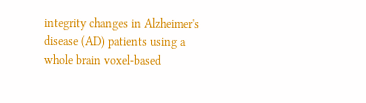integrity changes in Alzheimer's disease (AD) patients using a whole brain voxel-based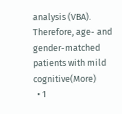analysis (VBA). Therefore, age- and gender-matched patients with mild cognitive(More)
  • 1